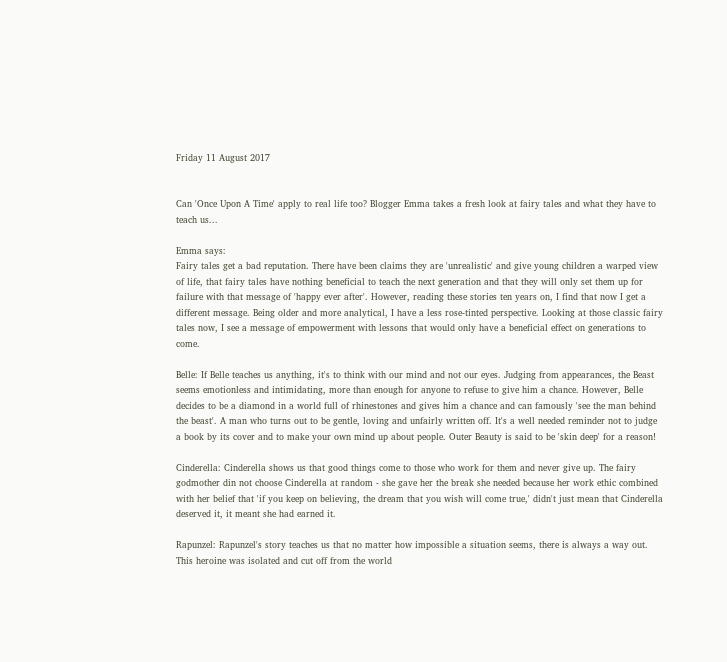Friday 11 August 2017


Can 'Once Upon A Time' apply to real life too? Blogger Emma takes a fresh look at fairy tales and what they have to teach us...

Emma says:
Fairy tales get a bad reputation. There have been claims they are 'unrealistic' and give young children a warped view of life, that fairy tales have nothing beneficial to teach the next generation and that they will only set them up for failure with that message of 'happy ever after'. However, reading these stories ten years on, I find that now I get a different message. Being older and more analytical, I have a less rose-tinted perspective. Looking at those classic fairy tales now, I see a message of empowerment with lessons that would only have a beneficial effect on generations to come.

Belle: If Belle teaches us anything, it's to think with our mind and not our eyes. Judging from appearances, the Beast seems emotionless and intimidating, more than enough for anyone to refuse to give him a chance. However, Belle decides to be a diamond in a world full of rhinestones and gives him a chance and can famously 'see the man behind the beast'. A man who turns out to be gentle, loving and unfairly written off. It's a well needed reminder not to judge a book by its cover and to make your own mind up about people. Outer Beauty is said to be 'skin deep' for a reason!

Cinderella: Cinderella shows us that good things come to those who work for them and never give up. The fairy godmother din not choose Cinderella at random - she gave her the break she needed because her work ethic combined with her belief that 'if you keep on believing, the dream that you wish will come true,' didn't just mean that Cinderella deserved it, it meant she had earned it.

Rapunzel: Rapunzel's story teaches us that no matter how impossible a situation seems, there is always a way out. This heroine was isolated and cut off from the world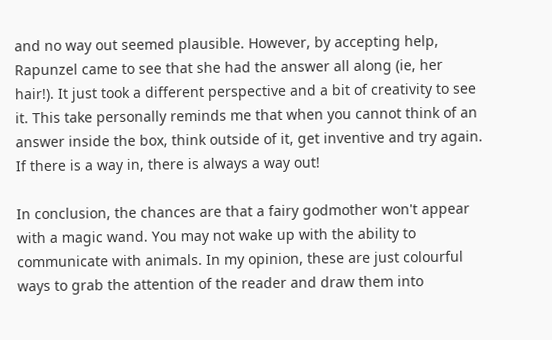and no way out seemed plausible. However, by accepting help, Rapunzel came to see that she had the answer all along (ie, her hair!). It just took a different perspective and a bit of creativity to see it. This take personally reminds me that when you cannot think of an answer inside the box, think outside of it, get inventive and try again. If there is a way in, there is always a way out!

In conclusion, the chances are that a fairy godmother won't appear with a magic wand. You may not wake up with the ability to communicate with animals. In my opinion, these are just colourful ways to grab the attention of the reader and draw them into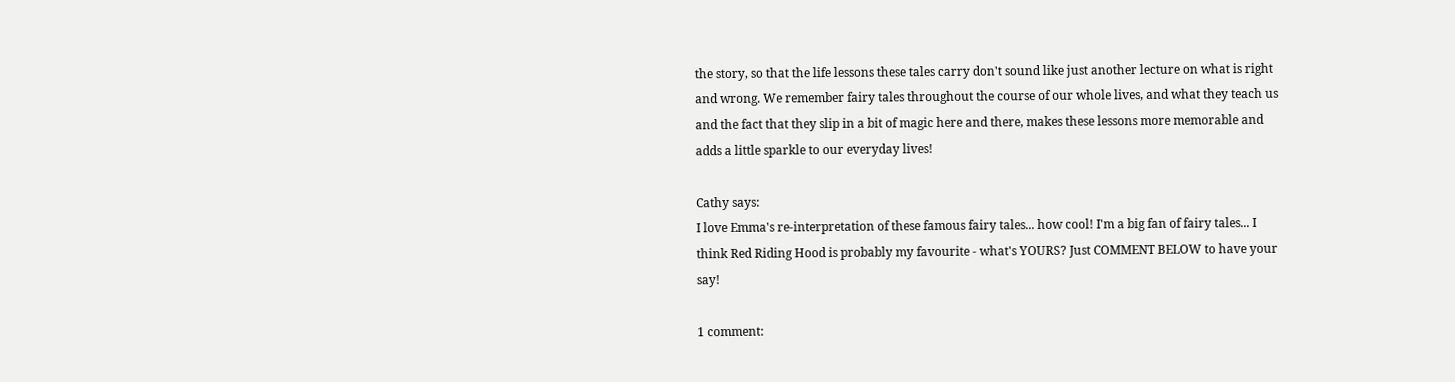the story, so that the life lessons these tales carry don't sound like just another lecture on what is right and wrong. We remember fairy tales throughout the course of our whole lives, and what they teach us and the fact that they slip in a bit of magic here and there, makes these lessons more memorable and adds a little sparkle to our everyday lives!

Cathy says:
I love Emma's re-interpretation of these famous fairy tales... how cool! I'm a big fan of fairy tales... I think Red Riding Hood is probably my favourite - what's YOURS? Just COMMENT BELOW to have your say!

1 comment: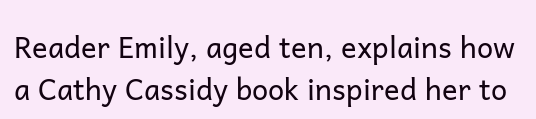Reader Emily, aged ten, explains how a Cathy Cassidy book inspired her to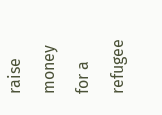raise money for a refugee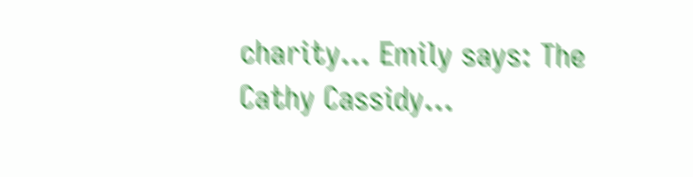charity... Emily says: The Cathy Cassidy...